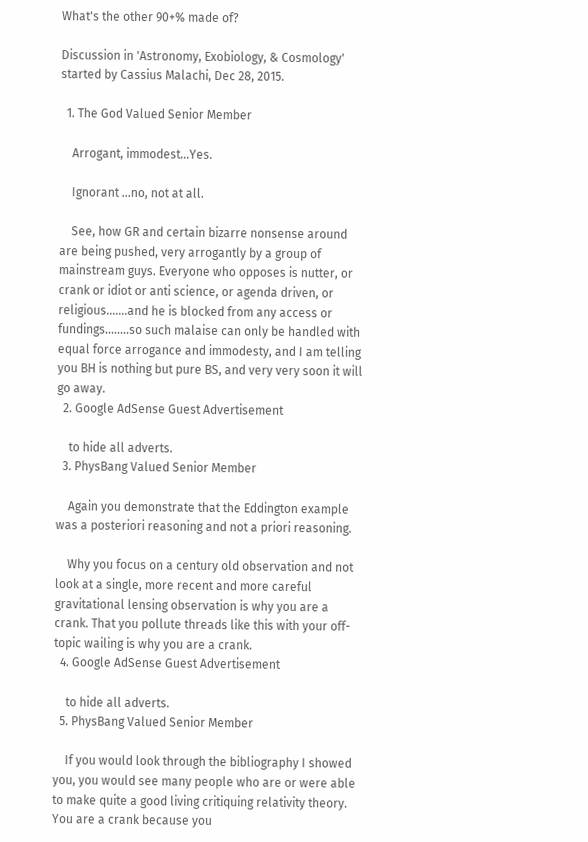What's the other 90+% made of?

Discussion in 'Astronomy, Exobiology, & Cosmology' started by Cassius Malachi, Dec 28, 2015.

  1. The God Valued Senior Member

    Arrogant, immodest...Yes.

    Ignorant ...no, not at all.

    See, how GR and certain bizarre nonsense around are being pushed, very arrogantly by a group of mainstream guys. Everyone who opposes is nutter, or crank or idiot or anti science, or agenda driven, or religious.......and he is blocked from any access or fundings........so such malaise can only be handled with equal force arrogance and immodesty, and I am telling you BH is nothing but pure BS, and very very soon it will go away.
  2. Google AdSense Guest Advertisement

    to hide all adverts.
  3. PhysBang Valued Senior Member

    Again you demonstrate that the Eddington example was a posteriori reasoning and not a priori reasoning.

    Why you focus on a century old observation and not look at a single, more recent and more careful gravitational lensing observation is why you are a crank. That you pollute threads like this with your off-topic wailing is why you are a crank.
  4. Google AdSense Guest Advertisement

    to hide all adverts.
  5. PhysBang Valued Senior Member

    If you would look through the bibliography I showed you, you would see many people who are or were able to make quite a good living critiquing relativity theory. You are a crank because you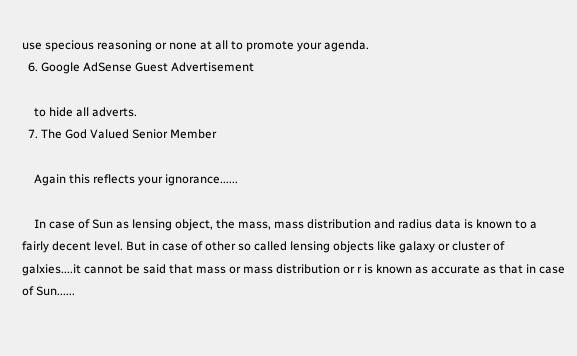use specious reasoning or none at all to promote your agenda.
  6. Google AdSense Guest Advertisement

    to hide all adverts.
  7. The God Valued Senior Member

    Again this reflects your ignorance......

    In case of Sun as lensing object, the mass, mass distribution and radius data is known to a fairly decent level. But in case of other so called lensing objects like galaxy or cluster of galxies....it cannot be said that mass or mass distribution or r is known as accurate as that in case of Sun......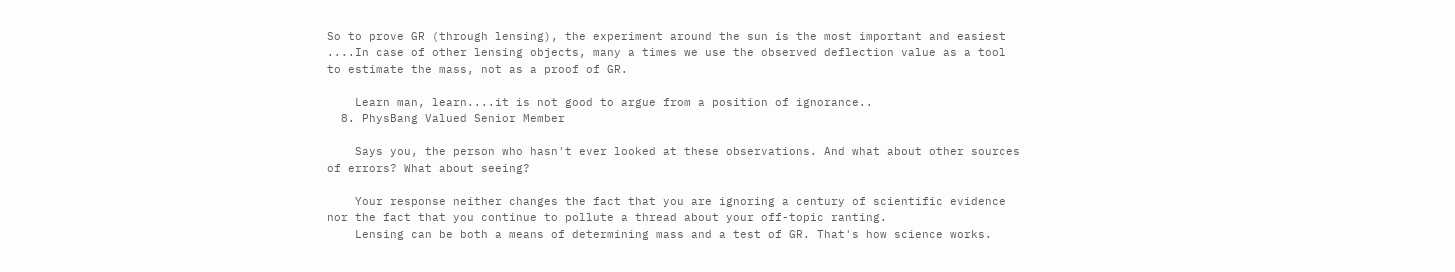So to prove GR (through lensing), the experiment around the sun is the most important and easiest ....In case of other lensing objects, many a times we use the observed deflection value as a tool to estimate the mass, not as a proof of GR.

    Learn man, learn....it is not good to argue from a position of ignorance..
  8. PhysBang Valued Senior Member

    Says you, the person who hasn't ever looked at these observations. And what about other sources of errors? What about seeing?

    Your response neither changes the fact that you are ignoring a century of scientific evidence nor the fact that you continue to pollute a thread about your off-topic ranting.
    Lensing can be both a means of determining mass and a test of GR. That's how science works.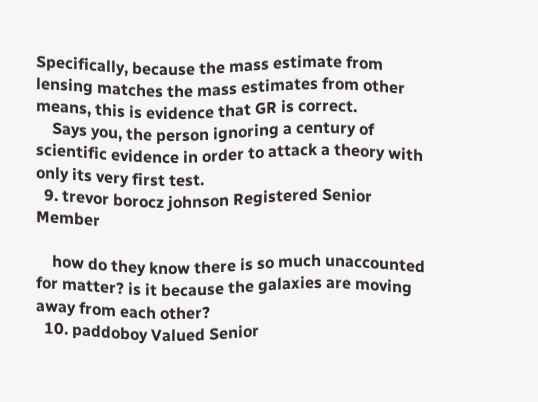Specifically, because the mass estimate from lensing matches the mass estimates from other means, this is evidence that GR is correct.
    Says you, the person ignoring a century of scientific evidence in order to attack a theory with only its very first test.
  9. trevor borocz johnson Registered Senior Member

    how do they know there is so much unaccounted for matter? is it because the galaxies are moving away from each other?
  10. paddoboy Valued Senior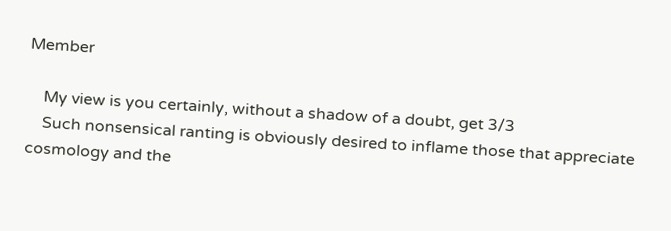Member

    My view is you certainly, without a shadow of a doubt, get 3/3
    Such nonsensical ranting is obviously desired to inflame those that appreciate cosmology and the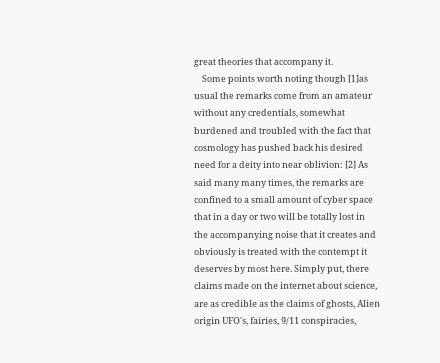great theories that accompany it.
    Some points worth noting though [1]as usual the remarks come from an amateur without any credentials, somewhat burdened and troubled with the fact that cosmology has pushed back his desired need for a deity into near oblivion: [2] As said many many times, the remarks are confined to a small amount of cyber space that in a day or two will be totally lost in the accompanying noise that it creates and obviously is treated with the contempt it deserves by most here. Simply put, there claims made on the internet about science, are as credible as the claims of ghosts, Alien origin UFO's, fairies, 9/11 conspiracies,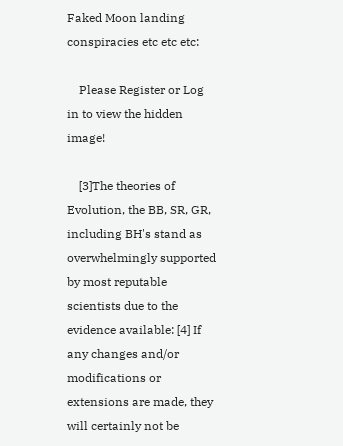Faked Moon landing conspiracies etc etc etc:

    Please Register or Log in to view the hidden image!

    [3]The theories of Evolution, the BB, SR, GR, including BH's stand as overwhelmingly supported by most reputable scientists due to the evidence available: [4] If any changes and/or modifications or extensions are made, they will certainly not be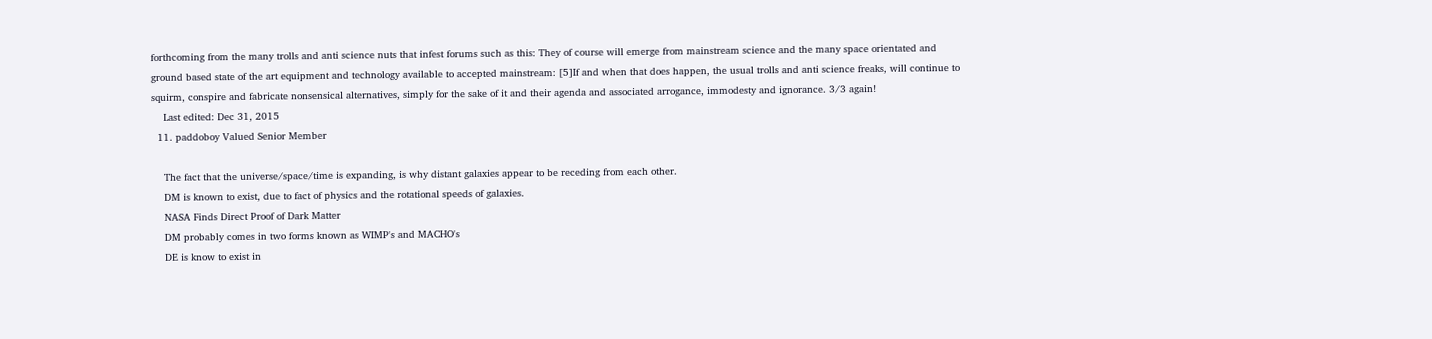forthcoming from the many trolls and anti science nuts that infest forums such as this: They of course will emerge from mainstream science and the many space orientated and ground based state of the art equipment and technology available to accepted mainstream: [5]If and when that does happen, the usual trolls and anti science freaks, will continue to squirm, conspire and fabricate nonsensical alternatives, simply for the sake of it and their agenda and associated arrogance, immodesty and ignorance. 3/3 again!
    Last edited: Dec 31, 2015
  11. paddoboy Valued Senior Member

    The fact that the universe/space/time is expanding, is why distant galaxies appear to be receding from each other.
    DM is known to exist, due to fact of physics and the rotational speeds of galaxies.
    NASA Finds Direct Proof of Dark Matter
    DM probably comes in two forms known as WIMP's and MACHO's
    DE is know to exist in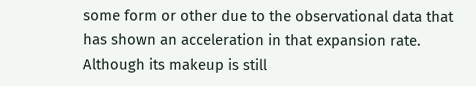some form or other due to the observational data that has shown an acceleration in that expansion rate. Although its makeup is still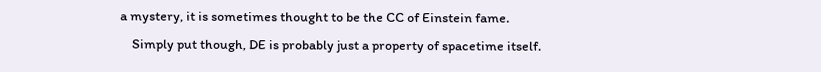a mystery, it is sometimes thought to be the CC of Einstein fame.
    Simply put though, DE is probably just a property of spacetime itself.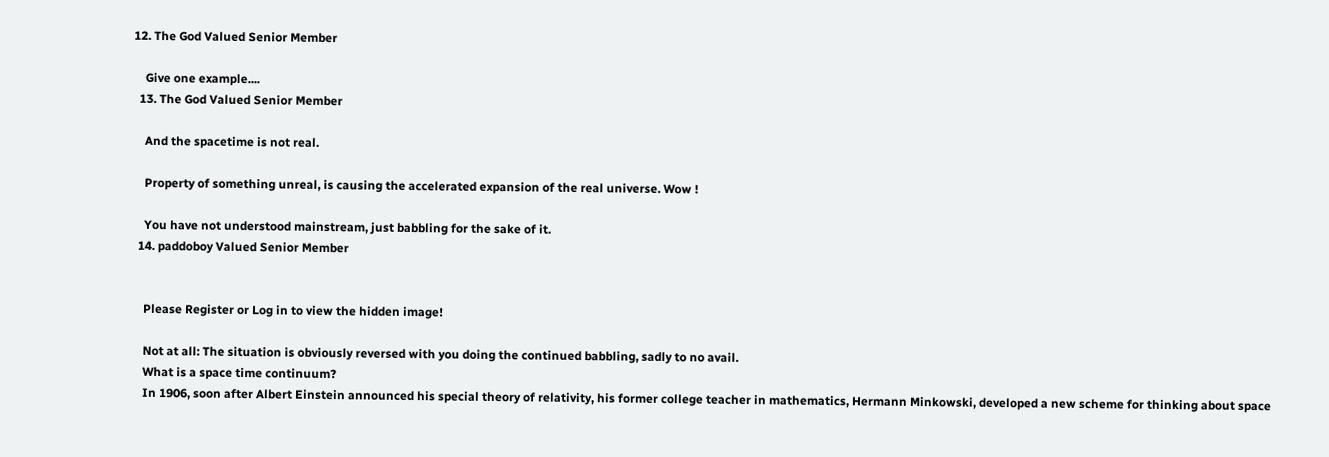12. The God Valued Senior Member

    Give one example....
  13. The God Valued Senior Member

    And the spacetime is not real.

    Property of something unreal, is causing the accelerated expansion of the real universe. Wow !

    You have not understood mainstream, just babbling for the sake of it.
  14. paddoboy Valued Senior Member


    Please Register or Log in to view the hidden image!

    Not at all: The situation is obviously reversed with you doing the continued babbling, sadly to no avail.
    What is a space time continuum?
    In 1906, soon after Albert Einstein announced his special theory of relativity, his former college teacher in mathematics, Hermann Minkowski, developed a new scheme for thinking about space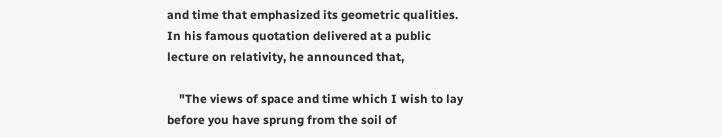and time that emphasized its geometric qualities. In his famous quotation delivered at a public lecture on relativity, he announced that,

    "The views of space and time which I wish to lay before you have sprung from the soil of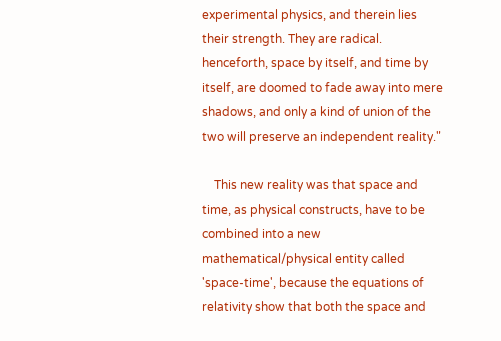experimental physics, and therein lies their strength. They are radical. henceforth, space by itself, and time by itself, are doomed to fade away into mere shadows, and only a kind of union of the two will preserve an independent reality."

    This new reality was that space and time, as physical constructs, have to be combined into a new mathematical/physical entity called 'space-time', because the equations of relativity show that both the space and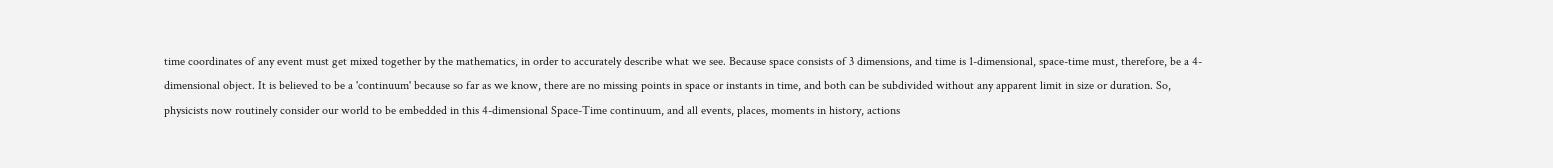time coordinates of any event must get mixed together by the mathematics, in order to accurately describe what we see. Because space consists of 3 dimensions, and time is 1-dimensional, space-time must, therefore, be a 4-dimensional object. It is believed to be a 'continuum' because so far as we know, there are no missing points in space or instants in time, and both can be subdivided without any apparent limit in size or duration. So, physicists now routinely consider our world to be embedded in this 4-dimensional Space-Time continuum, and all events, places, moments in history, actions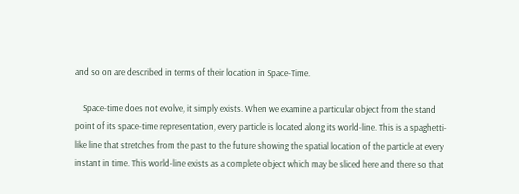and so on are described in terms of their location in Space-Time.

    Space-time does not evolve, it simply exists. When we examine a particular object from the stand point of its space-time representation, every particle is located along its world-line. This is a spaghetti-like line that stretches from the past to the future showing the spatial location of the particle at every instant in time. This world-line exists as a complete object which may be sliced here and there so that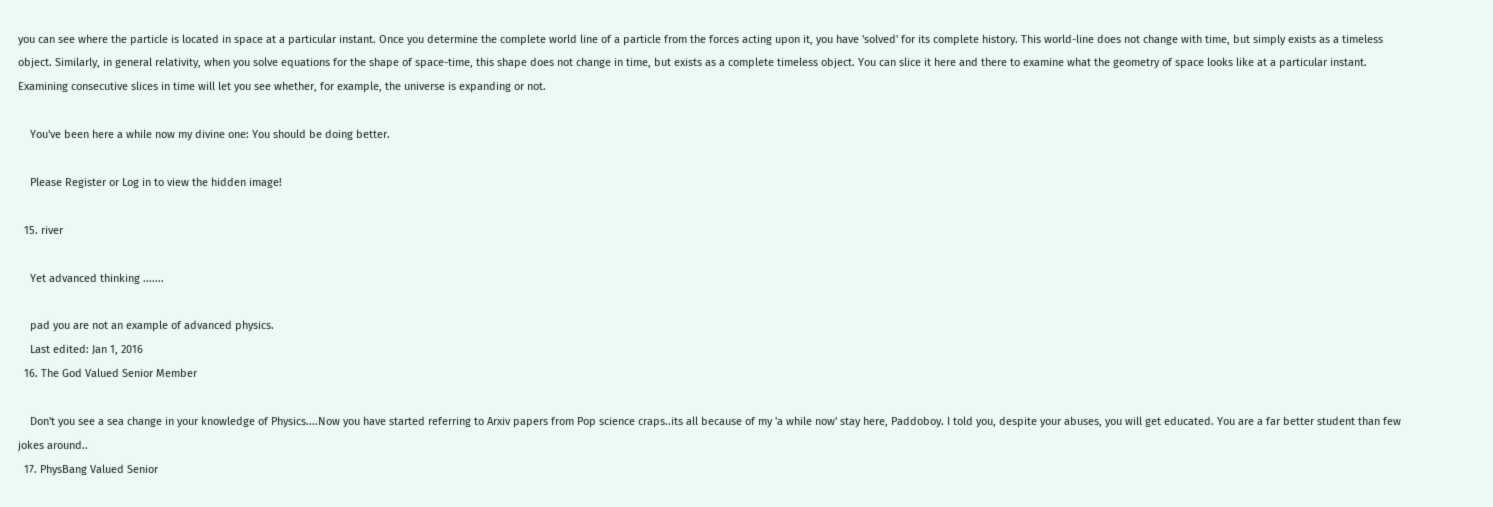you can see where the particle is located in space at a particular instant. Once you determine the complete world line of a particle from the forces acting upon it, you have 'solved' for its complete history. This world-line does not change with time, but simply exists as a timeless object. Similarly, in general relativity, when you solve equations for the shape of space-time, this shape does not change in time, but exists as a complete timeless object. You can slice it here and there to examine what the geometry of space looks like at a particular instant. Examining consecutive slices in time will let you see whether, for example, the universe is expanding or not.

    You've been here a while now my divine one: You should be doing better.

    Please Register or Log in to view the hidden image!

  15. river

    Yet advanced thinking .......

    pad you are not an example of advanced physics.
    Last edited: Jan 1, 2016
  16. The God Valued Senior Member

    Don't you see a sea change in your knowledge of Physics....Now you have started referring to Arxiv papers from Pop science craps..its all because of my 'a while now' stay here, Paddoboy. I told you, despite your abuses, you will get educated. You are a far better student than few jokes around..
  17. PhysBang Valued Senior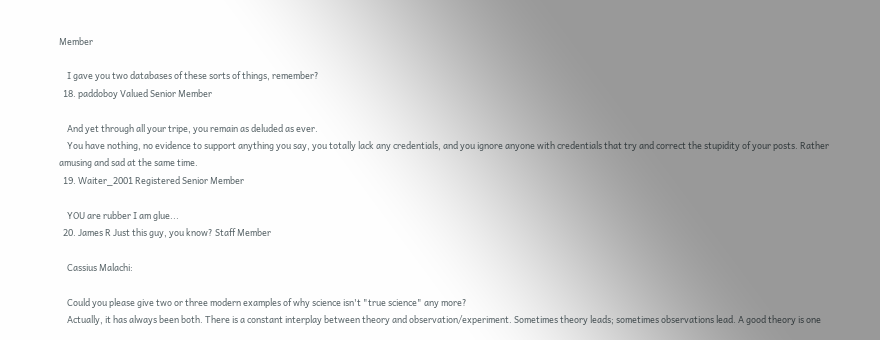Member

    I gave you two databases of these sorts of things, remember?
  18. paddoboy Valued Senior Member

    And yet through all your tripe, you remain as deluded as ever.
    You have nothing, no evidence to support anything you say, you totally lack any credentials, and you ignore anyone with credentials that try and correct the stupidity of your posts. Rather amusing and sad at the same time.
  19. Waiter_2001 Registered Senior Member

    YOU are rubber I am glue...
  20. James R Just this guy, you know? Staff Member

    Cassius Malachi:

    Could you please give two or three modern examples of why science isn't "true science" any more?
    Actually, it has always been both. There is a constant interplay between theory and observation/experiment. Sometimes theory leads; sometimes observations lead. A good theory is one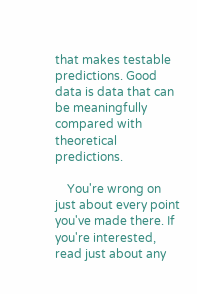that makes testable predictions. Good data is data that can be meaningfully compared with theoretical predictions.

    You're wrong on just about every point you've made there. If you're interested, read just about any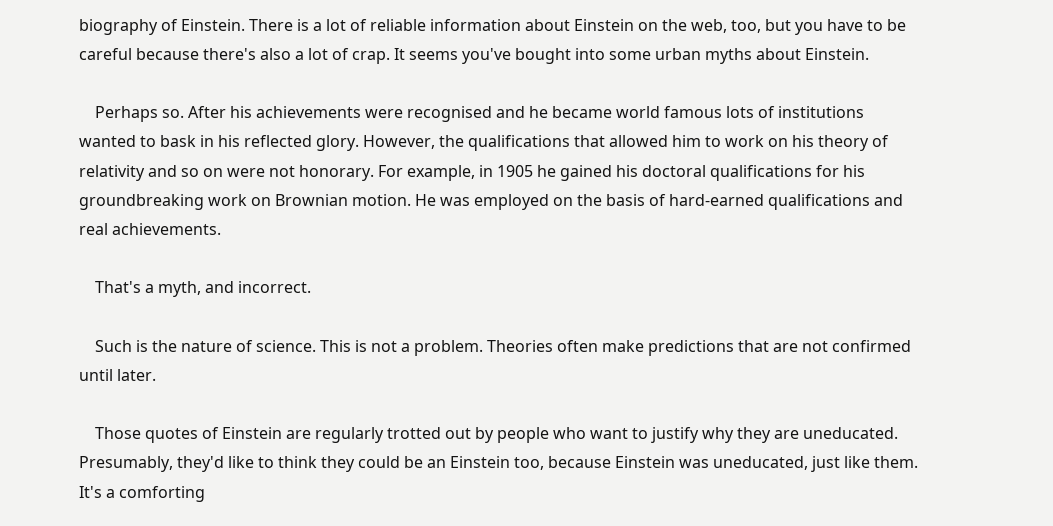biography of Einstein. There is a lot of reliable information about Einstein on the web, too, but you have to be careful because there's also a lot of crap. It seems you've bought into some urban myths about Einstein.

    Perhaps so. After his achievements were recognised and he became world famous lots of institutions wanted to bask in his reflected glory. However, the qualifications that allowed him to work on his theory of relativity and so on were not honorary. For example, in 1905 he gained his doctoral qualifications for his groundbreaking work on Brownian motion. He was employed on the basis of hard-earned qualifications and real achievements.

    That's a myth, and incorrect.

    Such is the nature of science. This is not a problem. Theories often make predictions that are not confirmed until later.

    Those quotes of Einstein are regularly trotted out by people who want to justify why they are uneducated. Presumably, they'd like to think they could be an Einstein too, because Einstein was uneducated, just like them. It's a comforting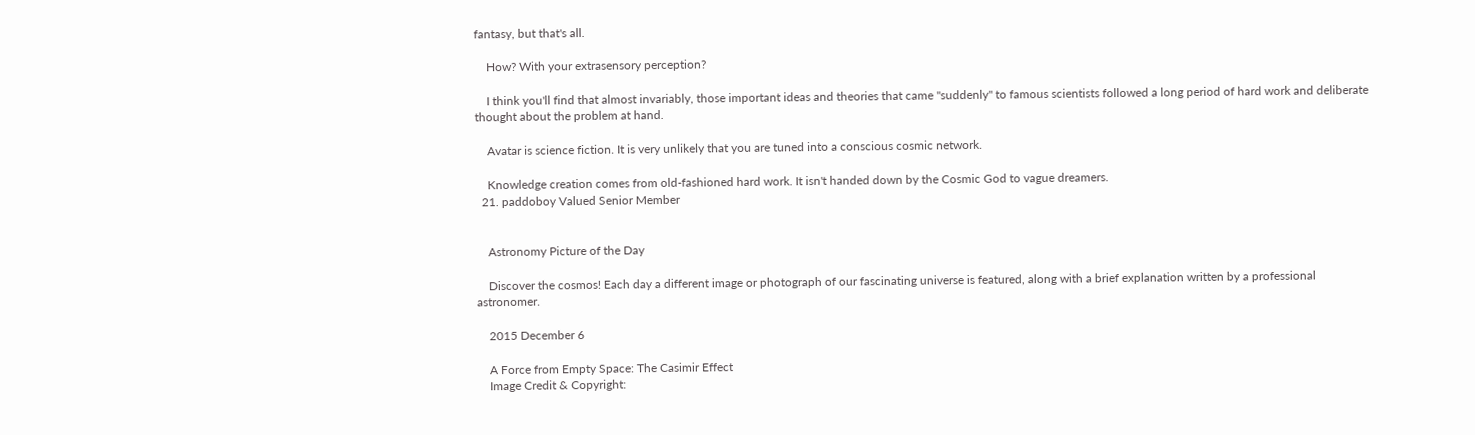fantasy, but that's all.

    How? With your extrasensory perception?

    I think you'll find that almost invariably, those important ideas and theories that came "suddenly" to famous scientists followed a long period of hard work and deliberate thought about the problem at hand.

    Avatar is science fiction. It is very unlikely that you are tuned into a conscious cosmic network.

    Knowledge creation comes from old-fashioned hard work. It isn't handed down by the Cosmic God to vague dreamers.
  21. paddoboy Valued Senior Member


    Astronomy Picture of the Day

    Discover the cosmos! Each day a different image or photograph of our fascinating universe is featured, along with a brief explanation written by a professional astronomer.

    2015 December 6

    A Force from Empty Space: The Casimir Effect
    Image Credit & Copyright: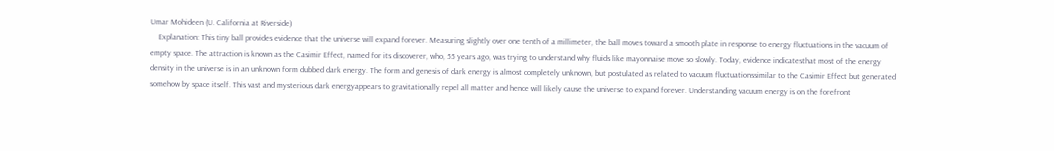Umar Mohideen (U. California at Riverside)
    Explanation: This tiny ball provides evidence that the universe will expand forever. Measuring slightly over one tenth of a millimeter, the ball moves toward a smooth plate in response to energy fluctuations in the vacuum of empty space. The attraction is known as the Casimir Effect, named for its discoverer, who, 55 years ago, was trying to understand why fluids like mayonnaise move so slowly. Today, evidence indicatesthat most of the energy density in the universe is in an unknown form dubbed dark energy. The form and genesis of dark energy is almost completely unknown, but postulated as related to vacuum fluctuationssimilar to the Casimir Effect but generated somehow by space itself. This vast and mysterious dark energyappears to gravitationally repel all matter and hence will likely cause the universe to expand forever. Understanding vacuum energy is on the forefront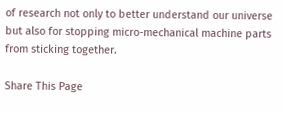of research not only to better understand our universe but also for stopping micro-mechanical machine parts from sticking together.

Share This Page